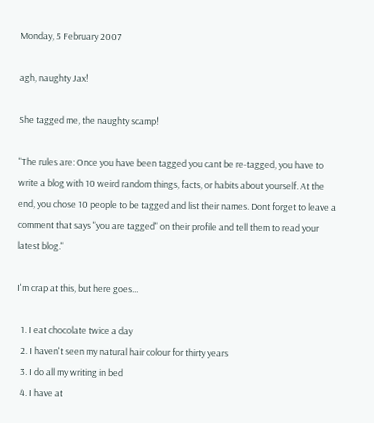Monday, 5 February 2007

agh, naughty Jax!

She tagged me, the naughty scamp!

"The rules are: Once you have been tagged you cant be re-tagged, you have to write a blog with 10 weird random things, facts, or habits about yourself. At the end, you chose 10 people to be tagged and list their names. Dont forget to leave a comment that says "you are tagged" on their profile and tell them to read your latest blog."

I'm crap at this, but here goes...

  1. I eat chocolate twice a day
  2. I haven't seen my natural hair colour for thirty years
  3. I do all my writing in bed
  4. I have at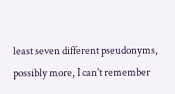least seven different pseudonyms, possibly more, I can't remember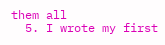them all
  5. I wrote my first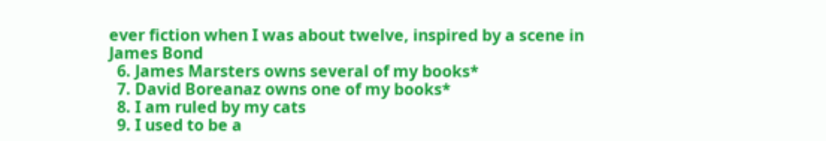ever fiction when I was about twelve, inspired by a scene in James Bond
  6. James Marsters owns several of my books*
  7. David Boreanaz owns one of my books*
  8. I am ruled by my cats
  9. I used to be a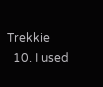Trekkie
  10. I used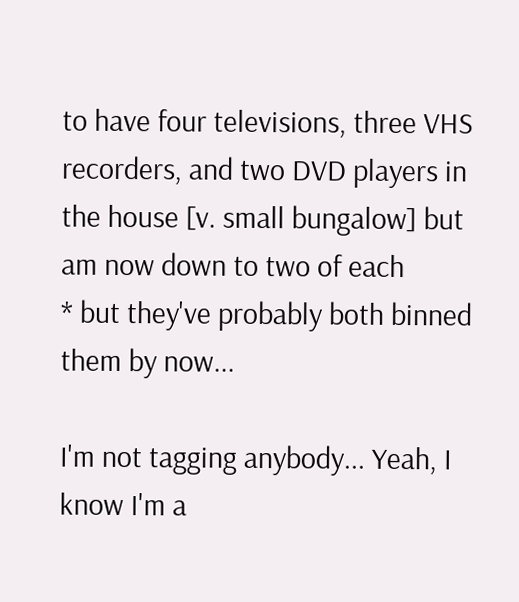to have four televisions, three VHS recorders, and two DVD players in the house [v. small bungalow] but am now down to two of each
* but they've probably both binned them by now...

I'm not tagging anybody... Yeah, I know I'm a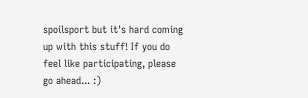spoilsport but it's hard coming up with this stuff! If you do feel like participating, please go ahead... :)